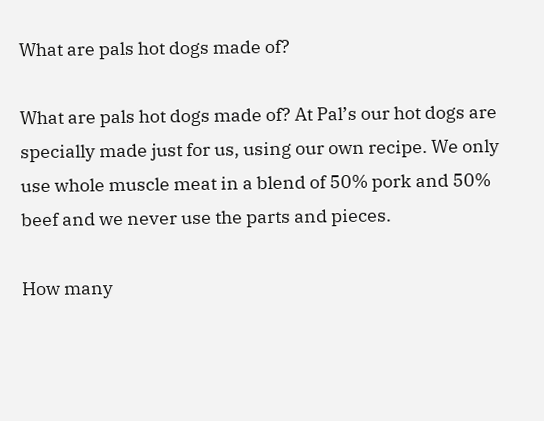What are pals hot dogs made of?

What are pals hot dogs made of? At Pal’s our hot dogs are specially made just for us, using our own recipe. We only use whole muscle meat in a blend of 50% pork and 50% beef and we never use the parts and pieces.

How many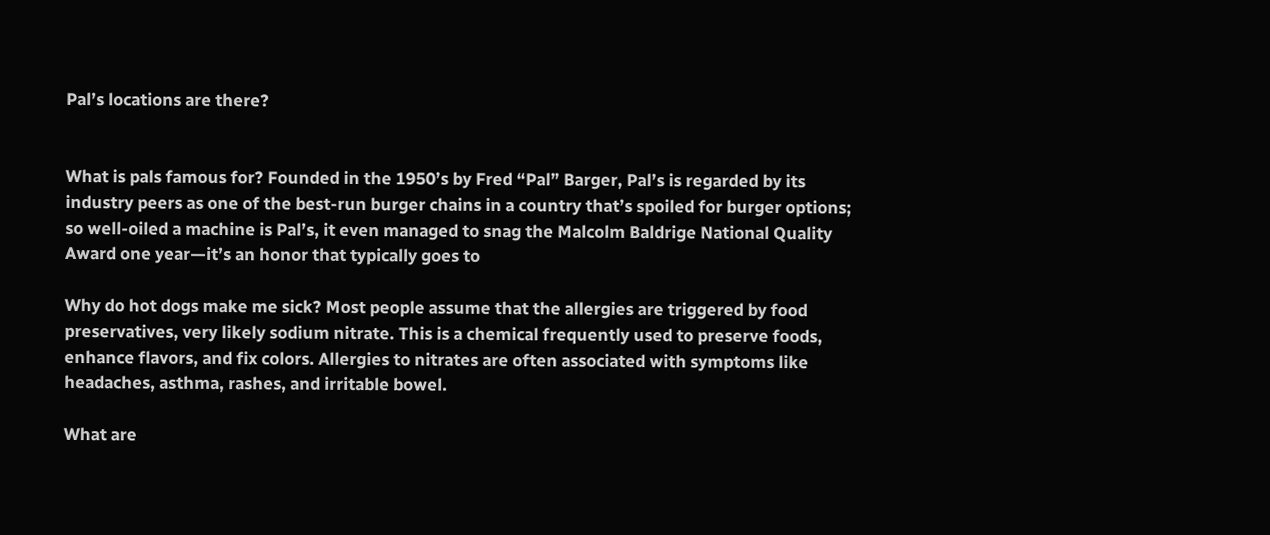Pal’s locations are there?


What is pals famous for? Founded in the 1950’s by Fred “Pal” Barger, Pal’s is regarded by its industry peers as one of the best-run burger chains in a country that’s spoiled for burger options; so well-oiled a machine is Pal’s, it even managed to snag the Malcolm Baldrige National Quality Award one year—it’s an honor that typically goes to

Why do hot dogs make me sick? Most people assume that the allergies are triggered by food preservatives, very likely sodium nitrate. This is a chemical frequently used to preserve foods, enhance flavors, and fix colors. Allergies to nitrates are often associated with symptoms like headaches, asthma, rashes, and irritable bowel.

What are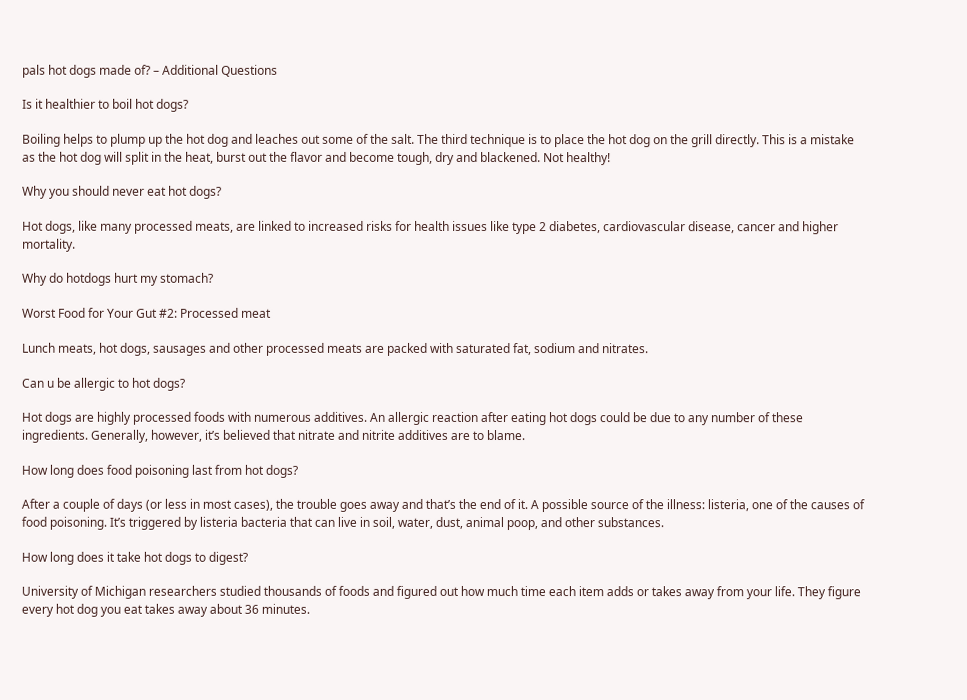pals hot dogs made of? – Additional Questions

Is it healthier to boil hot dogs?

Boiling helps to plump up the hot dog and leaches out some of the salt. The third technique is to place the hot dog on the grill directly. This is a mistake as the hot dog will split in the heat, burst out the flavor and become tough, dry and blackened. Not healthy!

Why you should never eat hot dogs?

Hot dogs, like many processed meats, are linked to increased risks for health issues like type 2 diabetes, cardiovascular disease, cancer and higher mortality.

Why do hotdogs hurt my stomach?

Worst Food for Your Gut #2: Processed meat

Lunch meats, hot dogs, sausages and other processed meats are packed with saturated fat, sodium and nitrates.

Can u be allergic to hot dogs?

Hot dogs are highly processed foods with numerous additives. An allergic reaction after eating hot dogs could be due to any number of these ingredients. Generally, however, it’s believed that nitrate and nitrite additives are to blame.

How long does food poisoning last from hot dogs?

After a couple of days (or less in most cases), the trouble goes away and that’s the end of it. A possible source of the illness: listeria, one of the causes of food poisoning. It’s triggered by listeria bacteria that can live in soil, water, dust, animal poop, and other substances.

How long does it take hot dogs to digest?

University of Michigan researchers studied thousands of foods and figured out how much time each item adds or takes away from your life. They figure every hot dog you eat takes away about 36 minutes.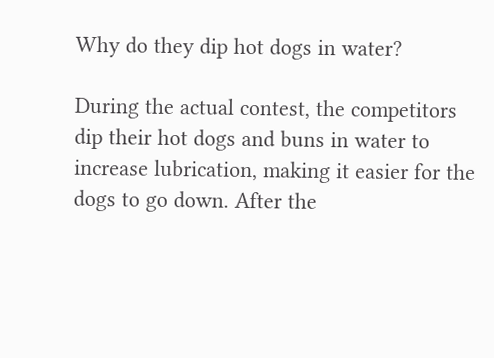Why do they dip hot dogs in water?

During the actual contest, the competitors dip their hot dogs and buns in water to increase lubrication, making it easier for the dogs to go down. After the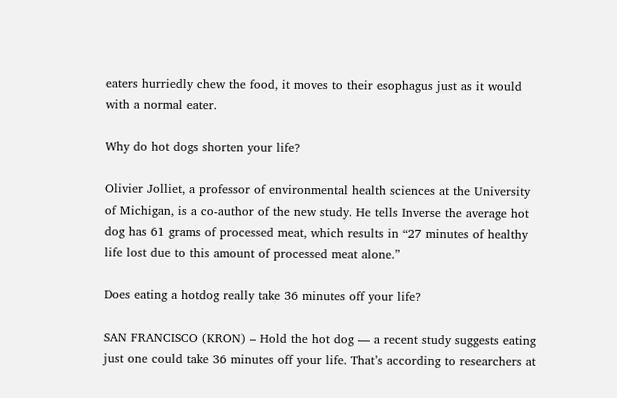eaters hurriedly chew the food, it moves to their esophagus just as it would with a normal eater.

Why do hot dogs shorten your life?

Olivier Jolliet, a professor of environmental health sciences at the University of Michigan, is a co-author of the new study. He tells Inverse the average hot dog has 61 grams of processed meat, which results in “27 minutes of healthy life lost due to this amount of processed meat alone.”

Does eating a hotdog really take 36 minutes off your life?

SAN FRANCISCO (KRON) – Hold the hot dog — a recent study suggests eating just one could take 36 minutes off your life. That’s according to researchers at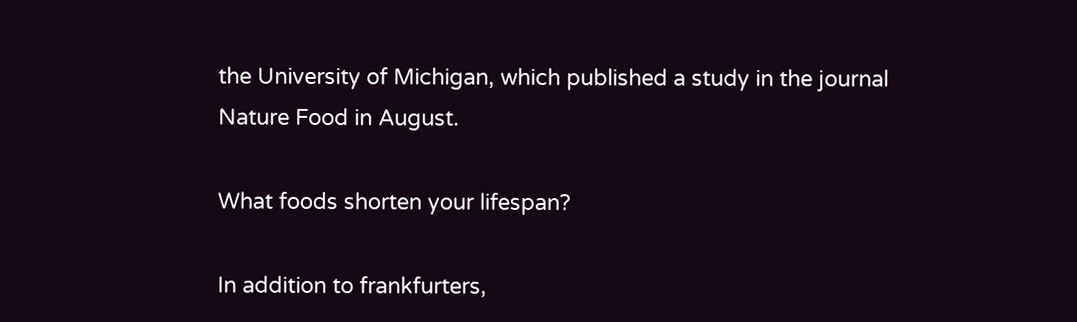the University of Michigan, which published a study in the journal Nature Food in August.

What foods shorten your lifespan?

In addition to frankfurters,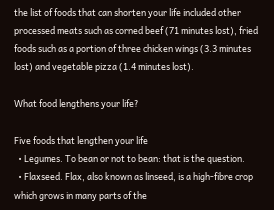the list of foods that can shorten your life included other processed meats such as corned beef (71 minutes lost), fried foods such as a portion of three chicken wings (3.3 minutes lost) and vegetable pizza (1.4 minutes lost).

What food lengthens your life?

Five foods that lengthen your life
  • Legumes. To bean or not to bean: that is the question.
  • Flaxseed. Flax, also known as linseed, is a high-fibre crop which grows in many parts of the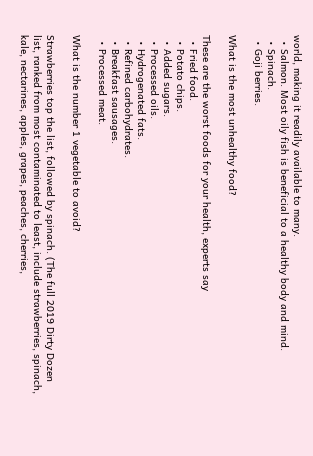world, making it readily available to many.
  • Salmon. Most oily fish is beneficial to a healthy body and mind.
  • Spinach.
  • Goji berries.

What is the most unhealthy food?

These are the worst foods for your health, experts say
  • Fried food.
  • Potato chips.
  • Added sugars.
  • Processed oils.
  • Hydrogenated fats.
  • Refined carbohydrates.
  • Breakfast sausages.
  • Processed meat.

What is the number 1 vegetable to avoid?

Strawberries top the list, followed by spinach. (The full 2019 Dirty Dozen list, ranked from most contaminated to least, include strawberries, spinach, kale, nectarines, apples, grapes, peaches, cherries,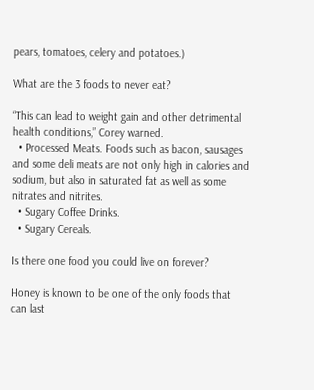pears, tomatoes, celery and potatoes.)

What are the 3 foods to never eat?

“This can lead to weight gain and other detrimental health conditions,” Corey warned.
  • Processed Meats. Foods such as bacon, sausages and some deli meats are not only high in calories and sodium, but also in saturated fat as well as some nitrates and nitrites.
  • Sugary Coffee Drinks.
  • Sugary Cereals.

Is there one food you could live on forever?

Honey is known to be one of the only foods that can last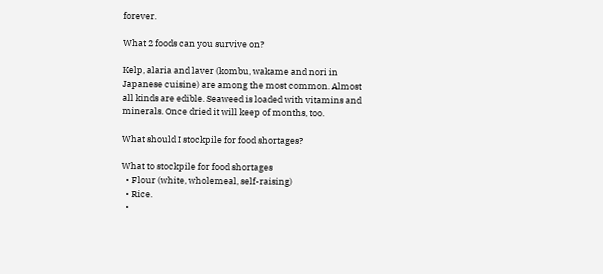forever.

What 2 foods can you survive on?

Kelp, alaria and laver (kombu, wakame and nori in Japanese cuisine) are among the most common. Almost all kinds are edible. Seaweed is loaded with vitamins and minerals. Once dried it will keep of months, too.

What should I stockpile for food shortages?

What to stockpile for food shortages
  • Flour (white, wholemeal, self-raising)
  • Rice.
  •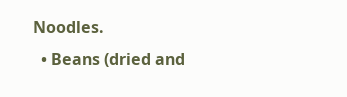Noodles.
  • Beans (dried and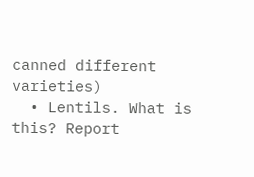canned different varieties)
  • Lentils. What is this? Report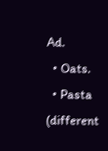Ad.
  • Oats.
  • Pasta (different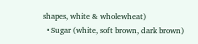shapes, white & wholewheat)
  • Sugar (white, soft brown, dark brown)